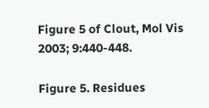Figure 5 of Clout, Mol Vis 2003; 9:440-448.

Figure 5. Residues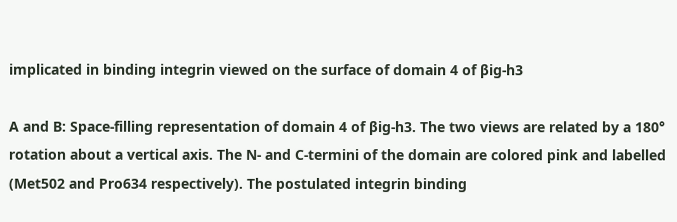implicated in binding integrin viewed on the surface of domain 4 of βig-h3

A and B: Space-filling representation of domain 4 of βig-h3. The two views are related by a 180° rotation about a vertical axis. The N- and C-termini of the domain are colored pink and labelled (Met502 and Pro634 respectively). The postulated integrin binding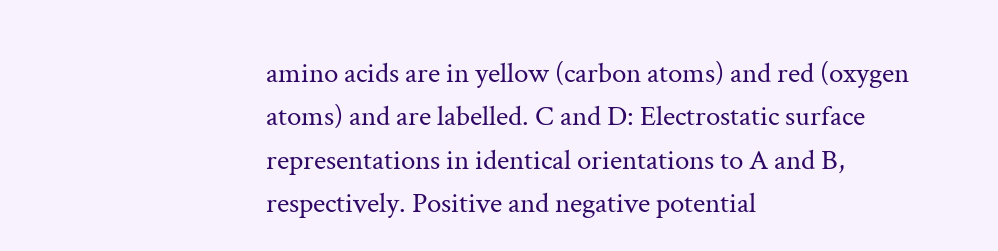amino acids are in yellow (carbon atoms) and red (oxygen atoms) and are labelled. C and D: Electrostatic surface representations in identical orientations to A and B, respectively. Positive and negative potential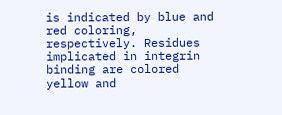is indicated by blue and red coloring, respectively. Residues implicated in integrin binding are colored yellow and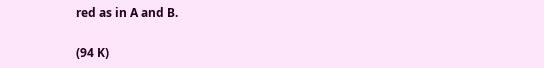red as in A and B.

(94 K)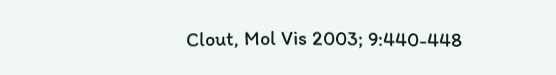Clout, Mol Vis 2003; 9:440-448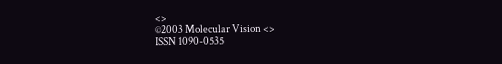<>
©2003 Molecular Vision <>
ISSN 1090-0535